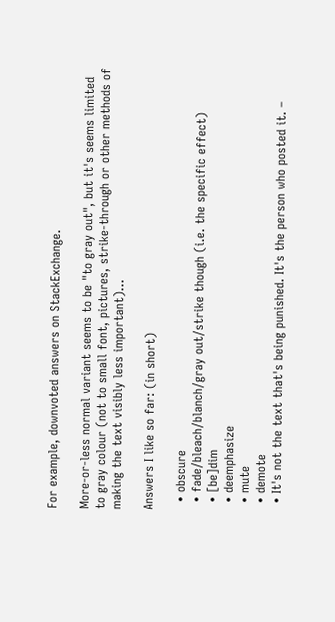For example, downvoted answers on StackExchange.

More-or-less normal variant seems to be "to gray out", but it's seems limited to gray colour (not to small font, pictures, strike-through or other methods of making the text visibly less important)...

Answers I like so far: (in short)

  • obscure
  • fade/bleach/blanch/gray out/strike though (i.e. the specific effect)
  • [be]dim
  • deemphasize
  • mute
  • demote
  • It's not the text that's being punished. It's the person who posted it. –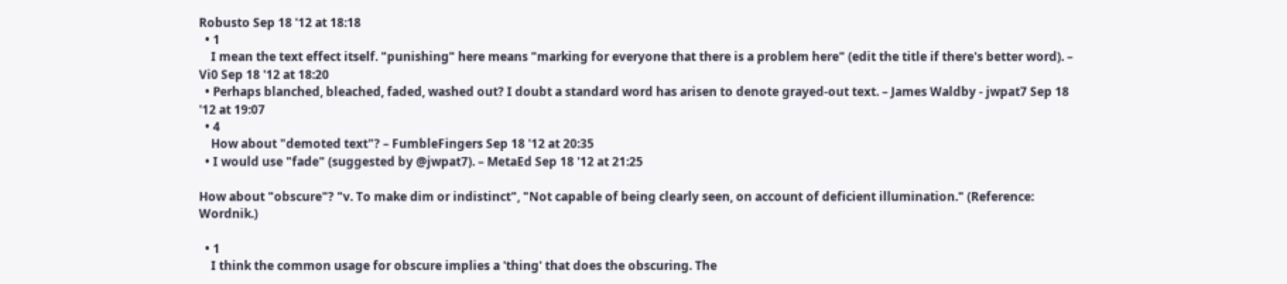Robusto Sep 18 '12 at 18:18
  • 1
    I mean the text effect itself. "punishing" here means "marking for everyone that there is a problem here" (edit the title if there's better word). – Vi0 Sep 18 '12 at 18:20
  • Perhaps blanched, bleached, faded, washed out? I doubt a standard word has arisen to denote grayed-out text. – James Waldby - jwpat7 Sep 18 '12 at 19:07
  • 4
    How about "demoted text"? – FumbleFingers Sep 18 '12 at 20:35
  • I would use "fade" (suggested by @jwpat7). – MetaEd Sep 18 '12 at 21:25

How about "obscure"? "v. To make dim or indistinct", "Not capable of being clearly seen, on account of deficient illumination." (Reference: Wordnik.)

  • 1
    I think the common usage for obscure implies a 'thing' that does the obscuring. The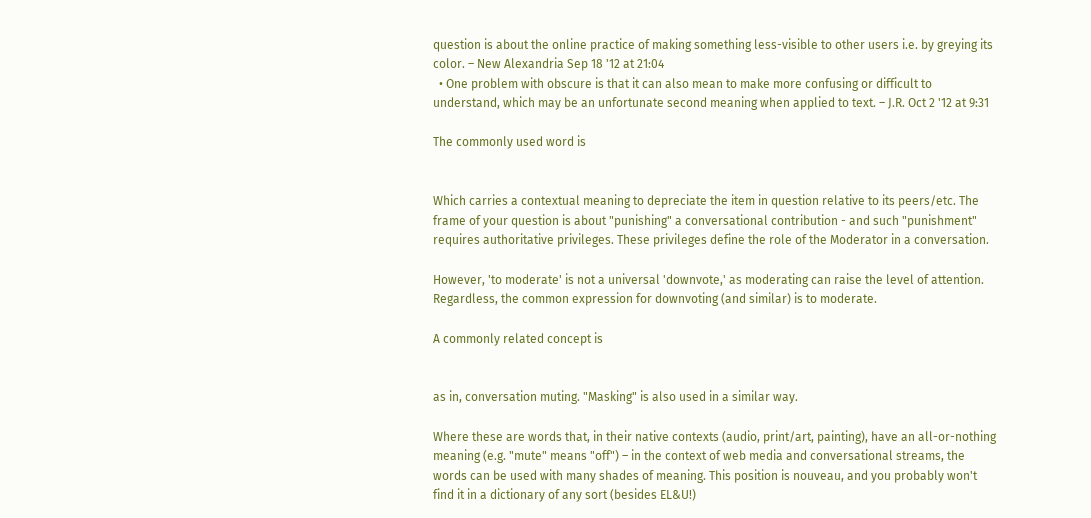question is about the online practice of making something less-visible to other users i.e. by greying its color. – New Alexandria Sep 18 '12 at 21:04
  • One problem with obscure is that it can also mean to make more confusing or difficult to understand, which may be an unfortunate second meaning when applied to text. – J.R. Oct 2 '12 at 9:31

The commonly used word is


Which carries a contextual meaning to depreciate the item in question relative to its peers/etc. The frame of your question is about "punishing" a conversational contribution - and such "punishment" requires authoritative privileges. These privileges define the role of the Moderator in a conversation.

However, 'to moderate' is not a universal 'downvote,' as moderating can raise the level of attention. Regardless, the common expression for downvoting (and similar) is to moderate.

A commonly related concept is


as in, conversation muting. "Masking" is also used in a similar way.

Where these are words that, in their native contexts (audio, print/art, painting), have an all-or-nothing meaning (e.g. "mute" means "off") – in the context of web media and conversational streams, the words can be used with many shades of meaning. This position is nouveau, and you probably won't find it in a dictionary of any sort (besides EL&U!)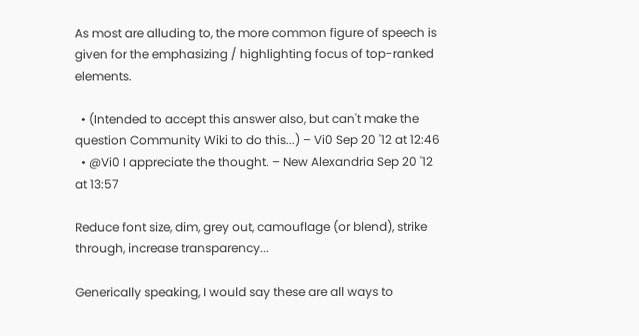As most are alluding to, the more common figure of speech is given for the emphasizing / highlighting focus of top-ranked elements.

  • (Intended to accept this answer also, but can't make the question Community Wiki to do this...) – Vi0 Sep 20 '12 at 12:46
  • @Vi0 I appreciate the thought. – New Alexandria Sep 20 '12 at 13:57

Reduce font size, dim, grey out, camouflage (or blend), strike through, increase transparency...

Generically speaking, I would say these are all ways to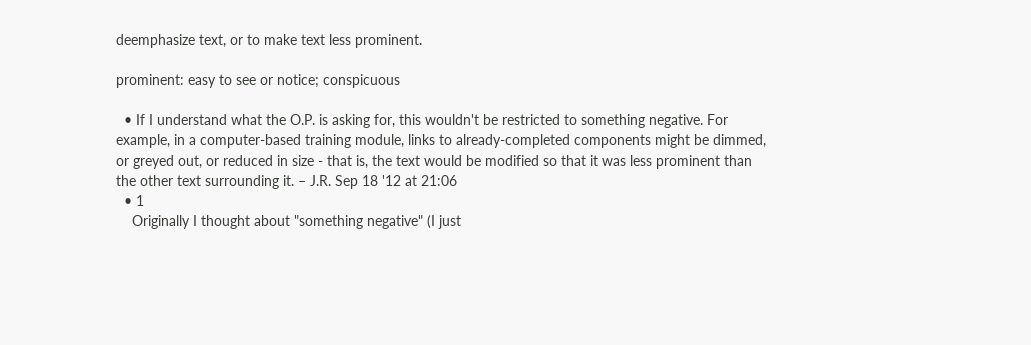deemphasize text, or to make text less prominent.

prominent: easy to see or notice; conspicuous

  • If I understand what the O.P. is asking for, this wouldn't be restricted to something negative. For example, in a computer-based training module, links to already-completed components might be dimmed, or greyed out, or reduced in size - that is, the text would be modified so that it was less prominent than the other text surrounding it. – J.R. Sep 18 '12 at 21:06
  • 1
    Originally I thought about "something negative" (I just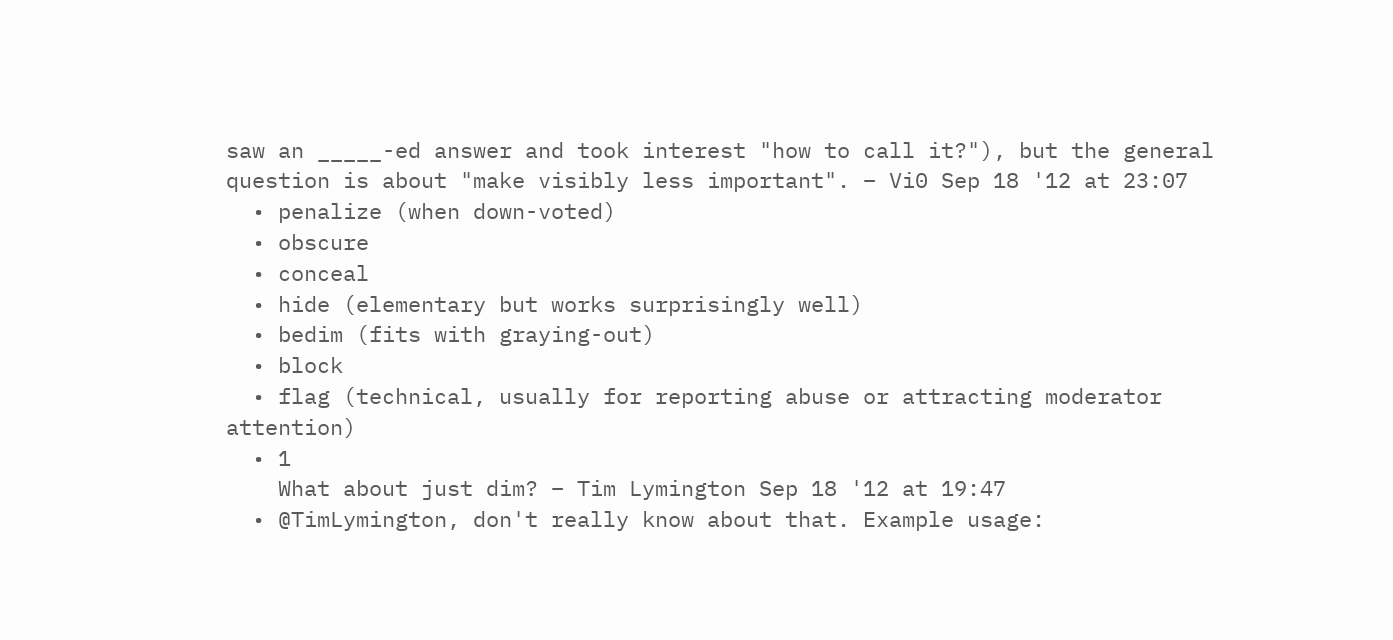saw an _____-ed answer and took interest "how to call it?"), but the general question is about "make visibly less important". – Vi0 Sep 18 '12 at 23:07
  • penalize (when down-voted)
  • obscure
  • conceal
  • hide (elementary but works surprisingly well)
  • bedim (fits with graying-out)
  • block
  • flag (technical, usually for reporting abuse or attracting moderator attention)
  • 1
    What about just dim? – Tim Lymington Sep 18 '12 at 19:47
  • @TimLymington, don't really know about that. Example usage: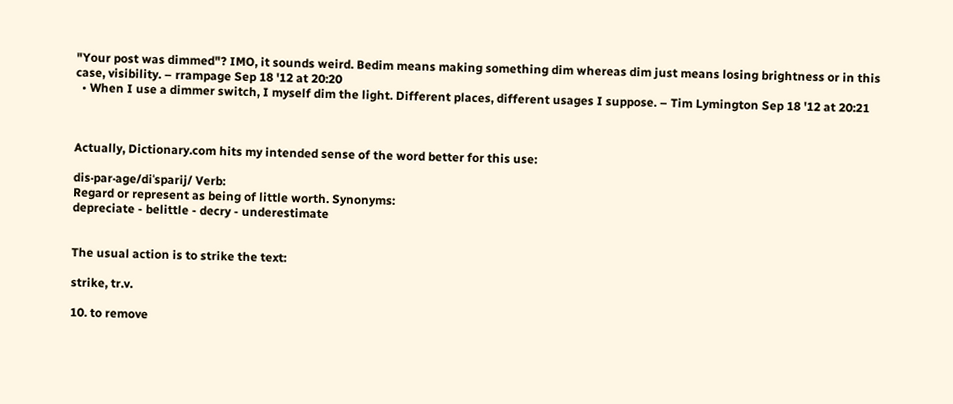"Your post was dimmed"? IMO, it sounds weird. Bedim means making something dim whereas dim just means losing brightness or in this case, visibility. – rrampage Sep 18 '12 at 20:20
  • When I use a dimmer switch, I myself dim the light. Different places, different usages I suppose. – Tim Lymington Sep 18 '12 at 20:21



Actually, Dictionary.com hits my intended sense of the word better for this use:

dis·par·age/diˈsparij/ Verb:
Regard or represent as being of little worth. Synonyms:
depreciate - belittle - decry - underestimate


The usual action is to strike the text:

strike, tr.v.

10. to remove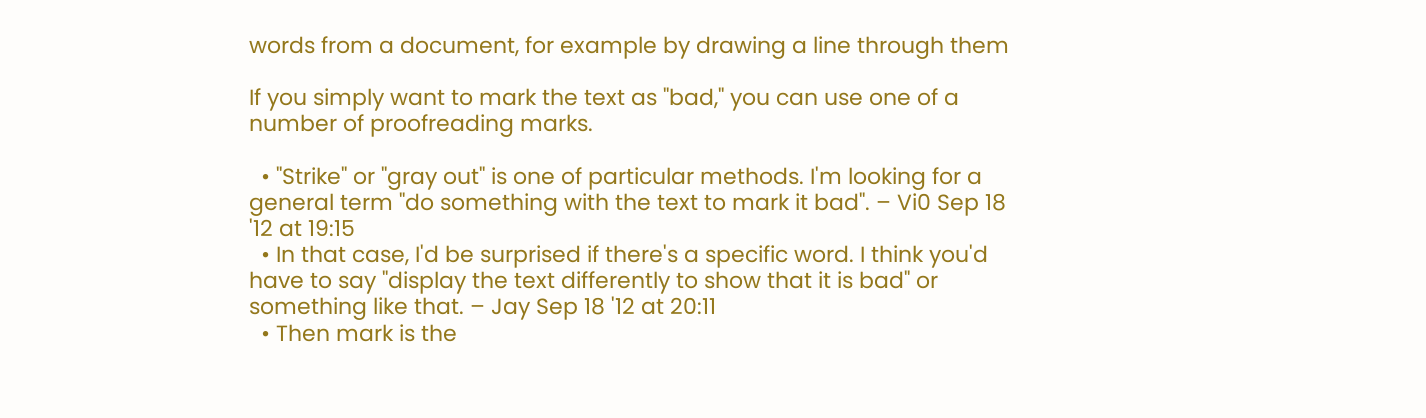words from a document, for example by drawing a line through them

If you simply want to mark the text as "bad," you can use one of a number of proofreading marks.

  • "Strike" or "gray out" is one of particular methods. I'm looking for a general term "do something with the text to mark it bad". – Vi0 Sep 18 '12 at 19:15
  • In that case, I'd be surprised if there's a specific word. I think you'd have to say "display the text differently to show that it is bad" or something like that. – Jay Sep 18 '12 at 20:11
  • Then mark is the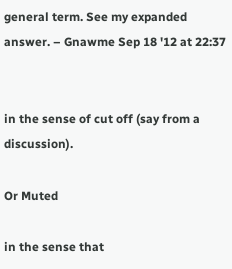general term. See my expanded answer. – Gnawme Sep 18 '12 at 22:37


in the sense of cut off (say from a discussion).

Or Muted

in the sense that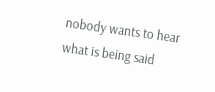nobody wants to hear what is being said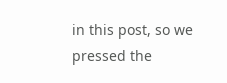in this post, so we pressed the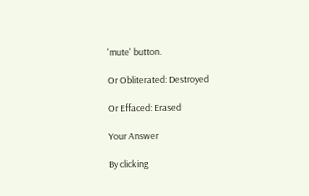'mute' button.

Or Obliterated: Destroyed

Or Effaced: Erased

Your Answer

By clicking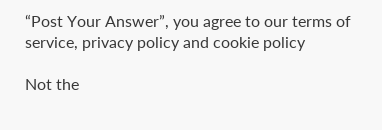“Post Your Answer”, you agree to our terms of service, privacy policy and cookie policy

Not the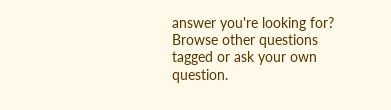answer you're looking for? Browse other questions tagged or ask your own question.